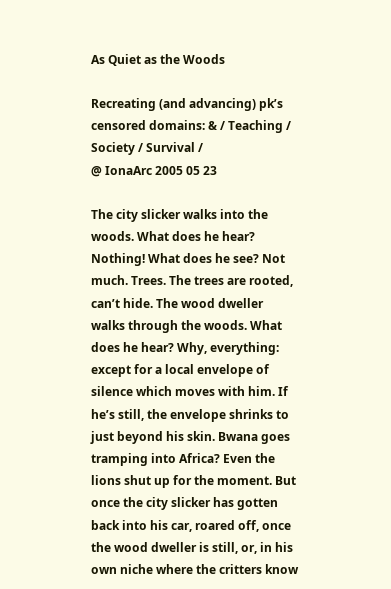As Quiet as the Woods

Recreating (and advancing) pk’s censored domains: & / Teaching / Society / Survival /
@ IonaArc 2005 05 23

The city slicker walks into the woods. What does he hear? Nothing! What does he see? Not much. Trees. The trees are rooted, can’t hide. The wood dweller walks through the woods. What does he hear? Why, everything: except for a local envelope of silence which moves with him. If he’s still, the envelope shrinks to just beyond his skin. Bwana goes tramping into Africa? Even the lions shut up for the moment. But once the city slicker has gotten back into his car, roared off, once the wood dweller is still, or, in his own niche where the critters know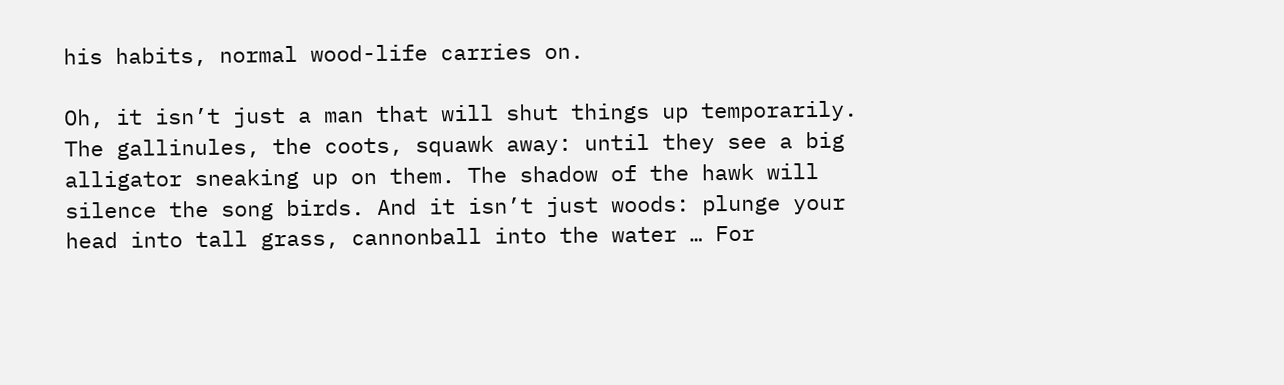his habits, normal wood-life carries on.

Oh, it isn’t just a man that will shut things up temporarily. The gallinules, the coots, squawk away: until they see a big alligator sneaking up on them. The shadow of the hawk will silence the song birds. And it isn’t just woods: plunge your head into tall grass, cannonball into the water … For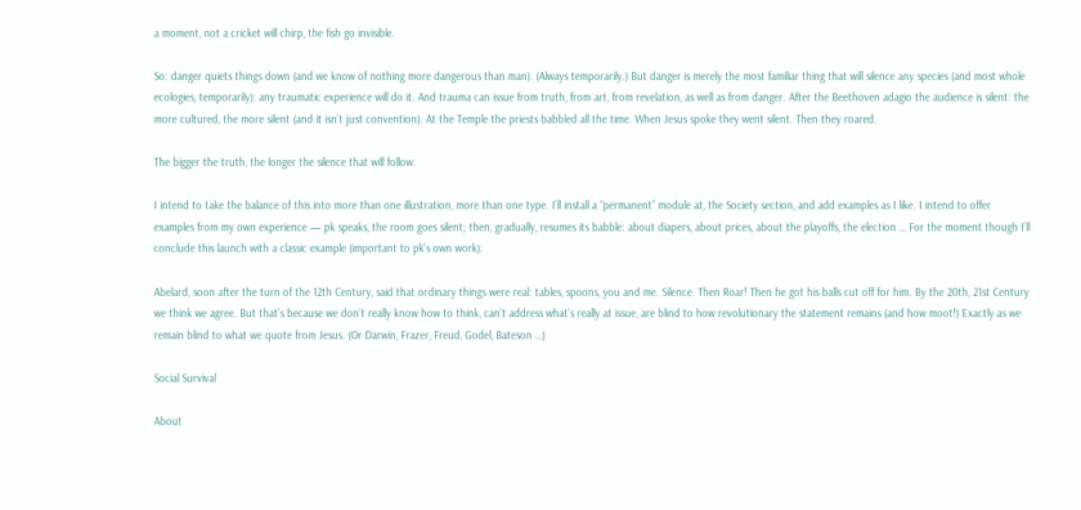a moment, not a cricket will chirp, the fish go invisible.

So: danger quiets things down (and we know of nothing more dangerous than man). (Always temporarily.) But danger is merely the most familiar thing that will silence any species (and most whole ecologies, temporarily): any traumatic experience will do it. And trauma can issue from truth, from art, from revelation, as well as from danger. After the Beethoven adagio the audience is silent: the more cultured, the more silent (and it isn’t just convention). At the Temple the priests babbled all the time. When Jesus spoke they went silent. Then they roared.

The bigger the truth, the longer the silence that will follow.

I intend to take the balance of this into more than one illustration, more than one type. I’ll install a “permanent” module at, the Society section, and add examples as I like. I intend to offer examples from my own experience — pk speaks, the room goes silent; then, gradually, resumes its babble: about diapers, about prices, about the playoffs, the election … For the moment though I’ll conclude this launch with a classic example (important to pk’s own work):

Abelard, soon after the turn of the 12th Century, said that ordinary things were real: tables, spoons, you and me. Silence. Then Roar! Then he got his balls cut off for him. By the 20th, 21st Century we think we agree. But that’s because we don’t really know how to think, can’t address what’s really at issue, are blind to how revolutionary the statement remains (and how moot!) Exactly as we remain blind to what we quote from Jesus. (Or Darwin, Frazer, Freud, Godel, Bateson …)

Social Survival

About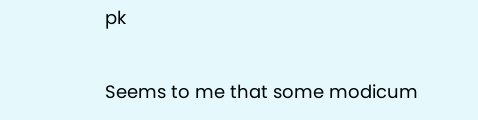pk

Seems to me that some modicum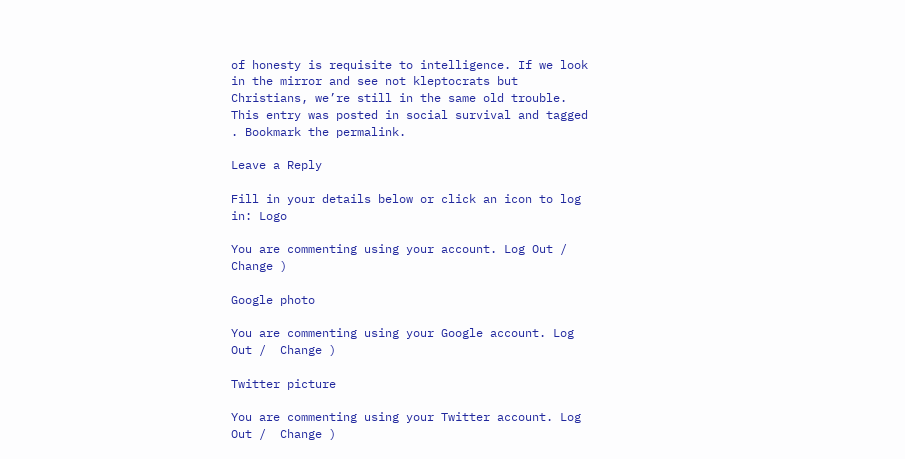of honesty is requisite to intelligence. If we look in the mirror and see not kleptocrats but Christians, we’re still in the same old trouble.
This entry was posted in social survival and tagged . Bookmark the permalink.

Leave a Reply

Fill in your details below or click an icon to log in: Logo

You are commenting using your account. Log Out /  Change )

Google photo

You are commenting using your Google account. Log Out /  Change )

Twitter picture

You are commenting using your Twitter account. Log Out /  Change )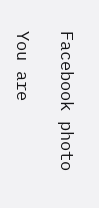Facebook photo

You are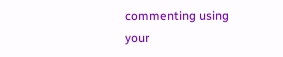commenting using your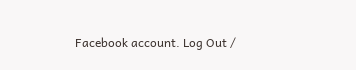Facebook account. Log Out /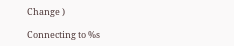Change )

Connecting to %s